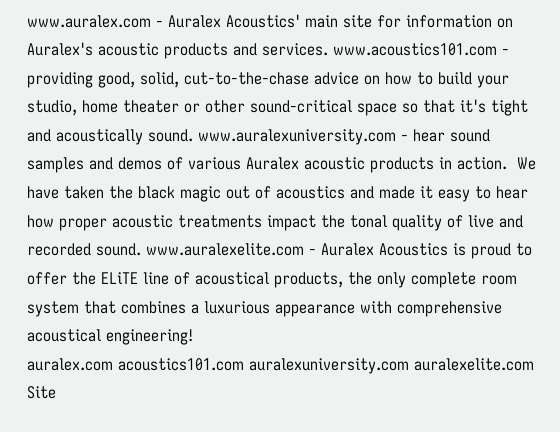www.auralex.com - Auralex Acoustics' main site for information on Auralex's acoustic products and services. www.acoustics101.com - providing good, solid, cut-to-the-chase advice on how to build your studio, home theater or other sound-critical space so that it's tight and acoustically sound. www.auralexuniversity.com - hear sound samples and demos of various Auralex acoustic products in action.  We have taken the black magic out of acoustics and made it easy to hear how proper acoustic treatments impact the tonal quality of live and recorded sound. www.auralexelite.com - Auralex Acoustics is proud to offer the ELiTE line of acoustical products, the only complete room system that combines a luxurious appearance with comprehensive acoustical engineering!
auralex.com acoustics101.com auralexuniversity.com auralexelite.com
Site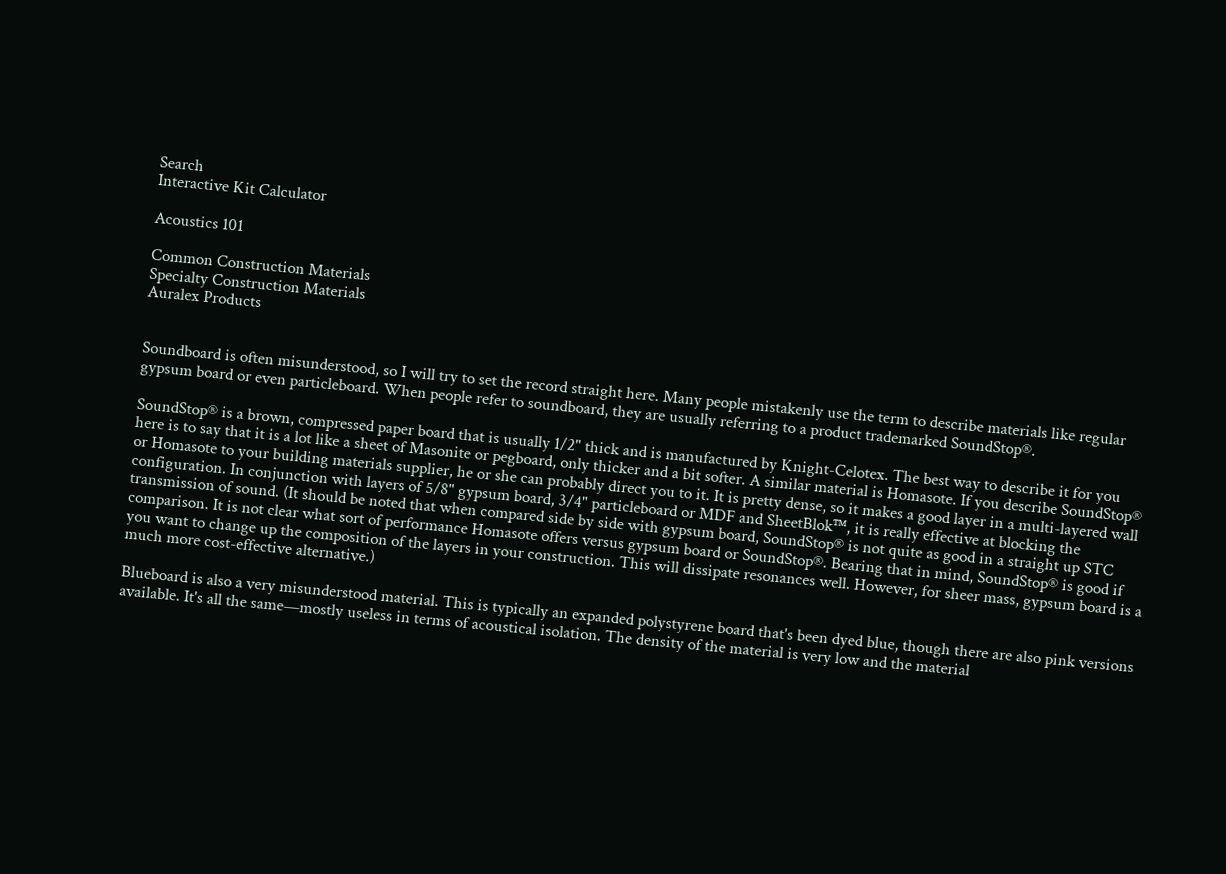Search
Interactive Kit Calculator

Acoustics 101

Common Construction Materials
Specialty Construction Materials
Auralex Products


Soundboard is often misunderstood, so I will try to set the record straight here. Many people mistakenly use the term to describe materials like regular gypsum board or even particleboard. When people refer to soundboard, they are usually referring to a product trademarked SoundStop®.

SoundStop® is a brown, compressed paper board that is usually 1/2" thick and is manufactured by Knight-Celotex. The best way to describe it for you here is to say that it is a lot like a sheet of Masonite or pegboard, only thicker and a bit softer. A similar material is Homasote. If you describe SoundStop® or Homasote to your building materials supplier, he or she can probably direct you to it. It is pretty dense, so it makes a good layer in a multi-layered wall configuration. In conjunction with layers of 5/8" gypsum board, 3/4" particleboard or MDF and SheetBlok™, it is really effective at blocking the transmission of sound. (It should be noted that when compared side by side with gypsum board, SoundStop® is not quite as good in a straight up STC comparison. It is not clear what sort of performance Homasote offers versus gypsum board or SoundStop®. Bearing that in mind, SoundStop® is good if you want to change up the composition of the layers in your construction. This will dissipate resonances well. However, for sheer mass, gypsum board is a much more cost-effective alternative.)

Blueboard is also a very misunderstood material. This is typically an expanded polystyrene board that's been dyed blue, though there are also pink versions available. It's all the same—mostly useless in terms of acoustical isolation. The density of the material is very low and the material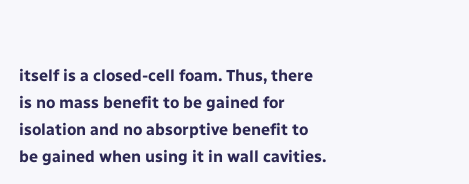itself is a closed-cell foam. Thus, there is no mass benefit to be gained for isolation and no absorptive benefit to be gained when using it in wall cavities.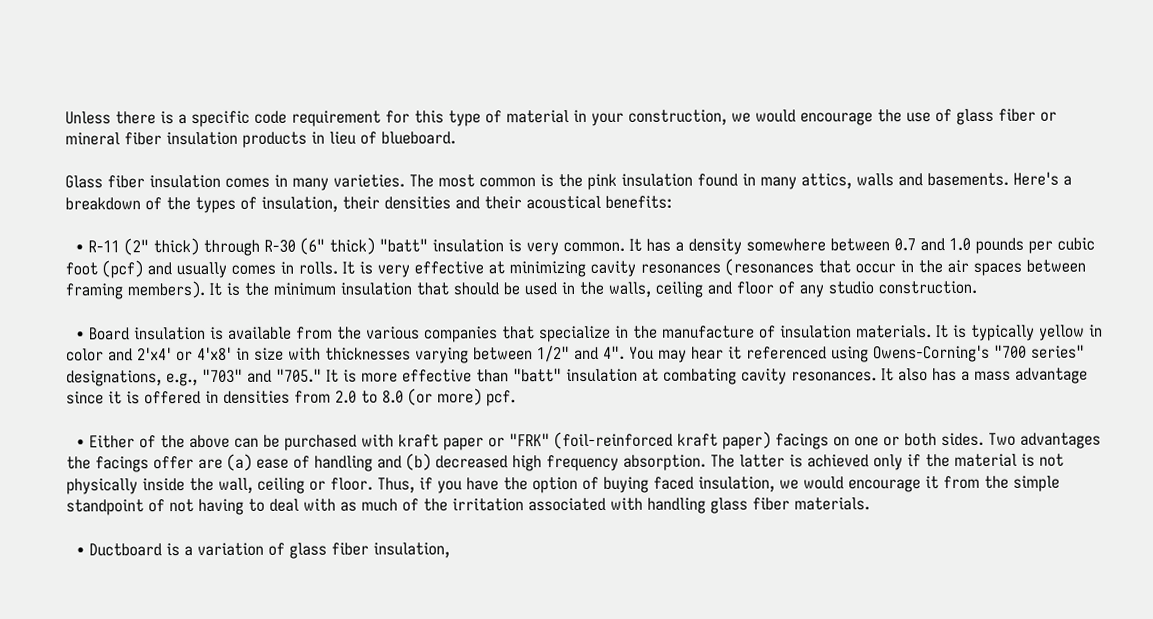Unless there is a specific code requirement for this type of material in your construction, we would encourage the use of glass fiber or mineral fiber insulation products in lieu of blueboard.

Glass fiber insulation comes in many varieties. The most common is the pink insulation found in many attics, walls and basements. Here's a breakdown of the types of insulation, their densities and their acoustical benefits:

  • R-11 (2" thick) through R-30 (6" thick) "batt" insulation is very common. It has a density somewhere between 0.7 and 1.0 pounds per cubic foot (pcf) and usually comes in rolls. It is very effective at minimizing cavity resonances (resonances that occur in the air spaces between framing members). It is the minimum insulation that should be used in the walls, ceiling and floor of any studio construction.

  • Board insulation is available from the various companies that specialize in the manufacture of insulation materials. It is typically yellow in color and 2'x4' or 4'x8' in size with thicknesses varying between 1/2" and 4". You may hear it referenced using Owens-Corning's "700 series" designations, e.g., "703" and "705." It is more effective than "batt" insulation at combating cavity resonances. It also has a mass advantage since it is offered in densities from 2.0 to 8.0 (or more) pcf.

  • Either of the above can be purchased with kraft paper or "FRK" (foil-reinforced kraft paper) facings on one or both sides. Two advantages the facings offer are (a) ease of handling and (b) decreased high frequency absorption. The latter is achieved only if the material is not physically inside the wall, ceiling or floor. Thus, if you have the option of buying faced insulation, we would encourage it from the simple standpoint of not having to deal with as much of the irritation associated with handling glass fiber materials.

  • Ductboard is a variation of glass fiber insulation,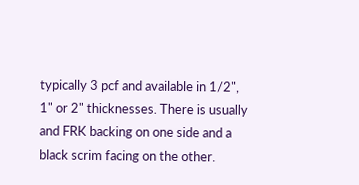typically 3 pcf and available in 1/2", 1" or 2" thicknesses. There is usually and FRK backing on one side and a black scrim facing on the other.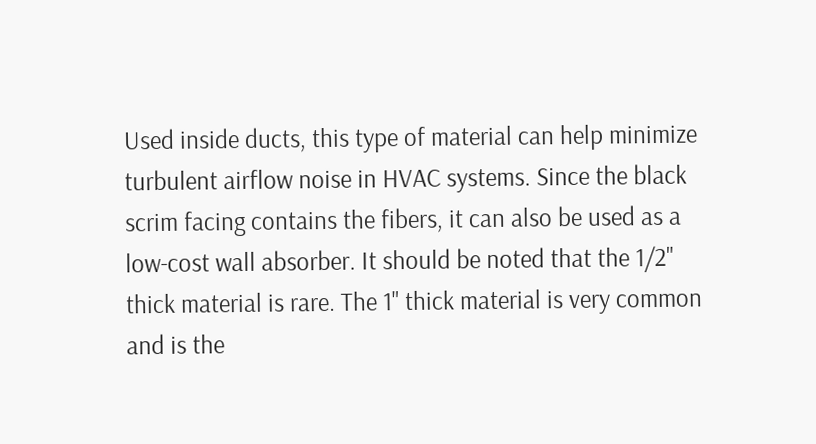Used inside ducts, this type of material can help minimize turbulent airflow noise in HVAC systems. Since the black scrim facing contains the fibers, it can also be used as a low-cost wall absorber. It should be noted that the 1/2" thick material is rare. The 1" thick material is very common and is the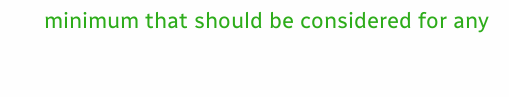minimum that should be considered for any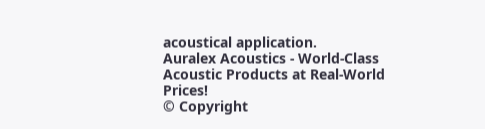acoustical application.
Auralex Acoustics - World-Class Acoustic Products at Real-World Prices!
© Copyright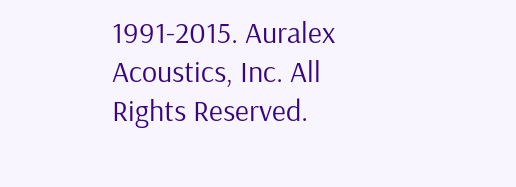1991-2015. Auralex Acoustics, Inc. All Rights Reserved.